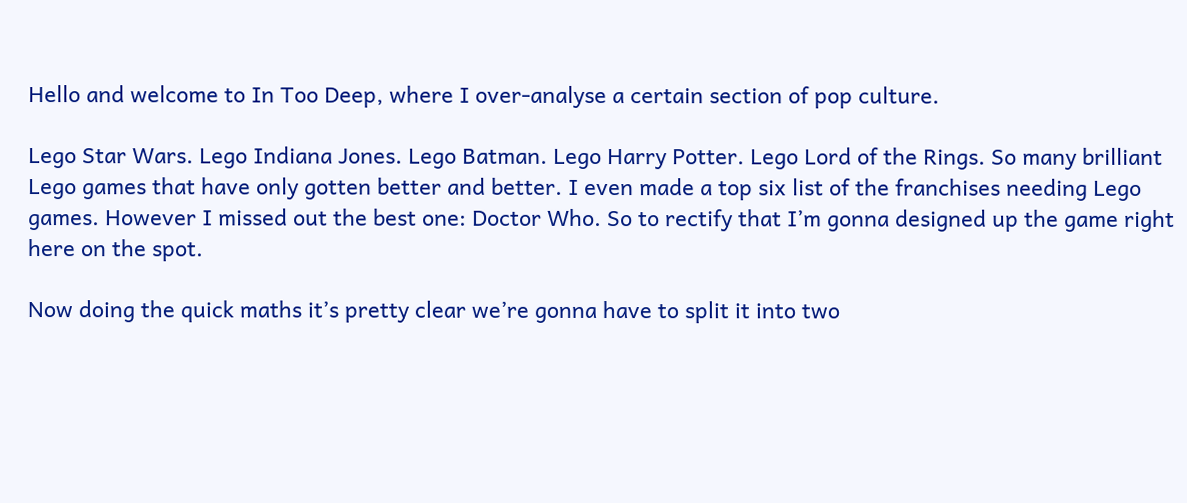Hello and welcome to In Too Deep, where I over-analyse a certain section of pop culture.

Lego Star Wars. Lego Indiana Jones. Lego Batman. Lego Harry Potter. Lego Lord of the Rings. So many brilliant Lego games that have only gotten better and better. I even made a top six list of the franchises needing Lego games. However I missed out the best one: Doctor Who. So to rectify that I’m gonna designed up the game right here on the spot.

Now doing the quick maths it’s pretty clear we’re gonna have to split it into two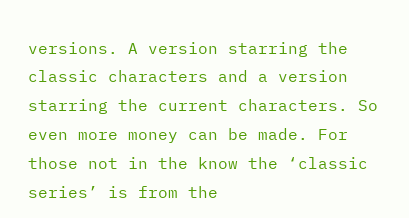versions. A version starring the classic characters and a version starring the current characters. So even more money can be made. For those not in the know the ‘classic series’ is from the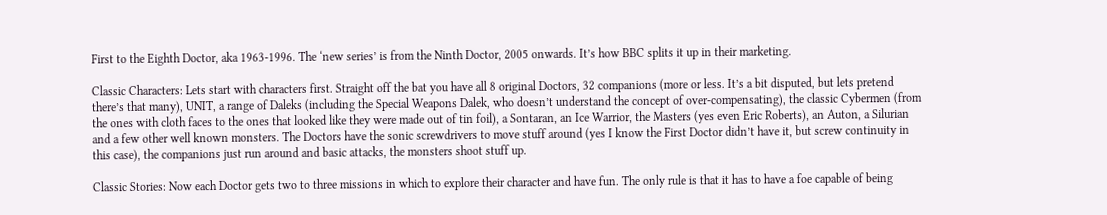First to the Eighth Doctor, aka 1963-1996. The ‘new series’ is from the Ninth Doctor, 2005 onwards. It’s how BBC splits it up in their marketing.

Classic Characters: Lets start with characters first. Straight off the bat you have all 8 original Doctors, 32 companions (more or less. It’s a bit disputed, but lets pretend there’s that many), UNIT, a range of Daleks (including the Special Weapons Dalek, who doesn’t understand the concept of over-compensating), the classic Cybermen (from the ones with cloth faces to the ones that looked like they were made out of tin foil), a Sontaran, an Ice Warrior, the Masters (yes even Eric Roberts), an Auton, a Silurian and a few other well known monsters. The Doctors have the sonic screwdrivers to move stuff around (yes I know the First Doctor didn’t have it, but screw continuity in this case), the companions just run around and basic attacks, the monsters shoot stuff up.

Classic Stories: Now each Doctor gets two to three missions in which to explore their character and have fun. The only rule is that it has to have a foe capable of being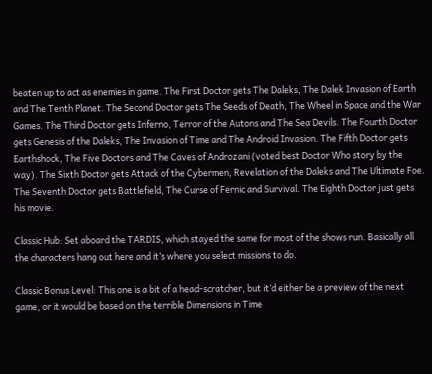beaten up to act as enemies in game. The First Doctor gets The Daleks, The Dalek Invasion of Earth and The Tenth Planet. The Second Doctor gets The Seeds of Death, The Wheel in Space and the War Games. The Third Doctor gets Inferno, Terror of the Autons and The Sea Devils. The Fourth Doctor gets Genesis of the Daleks, The Invasion of Time and The Android Invasion. The Fifth Doctor gets Earthshock, The Five Doctors and The Caves of Androzani (voted best Doctor Who story by the way). The Sixth Doctor gets Attack of the Cybermen, Revelation of the Daleks and The Ultimate Foe. The Seventh Doctor gets Battlefield, The Curse of Fernic and Survival. The Eighth Doctor just gets his movie.

Classic Hub: Set aboard the TARDIS, which stayed the same for most of the shows run. Basically all the characters hang out here and it’s where you select missions to do.

Classic Bonus Level: This one is a bit of a head-scratcher, but it’d either be a preview of the next game, or it would be based on the terrible Dimensions in Time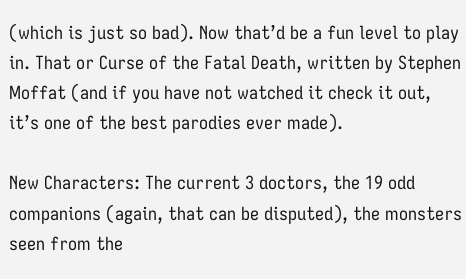(which is just so bad). Now that’d be a fun level to play in. That or Curse of the Fatal Death, written by Stephen Moffat (and if you have not watched it check it out, it’s one of the best parodies ever made).

New Characters: The current 3 doctors, the 19 odd companions (again, that can be disputed), the monsters seen from the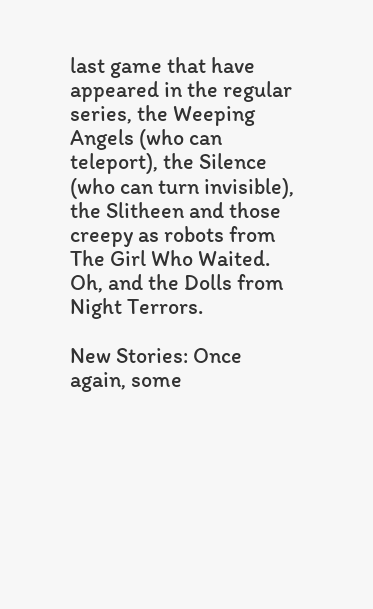last game that have appeared in the regular series, the Weeping Angels (who can teleport), the Silence (who can turn invisible), the Slitheen and those creepy as robots from The Girl Who Waited. Oh, and the Dolls from Night Terrors.

New Stories: Once again, some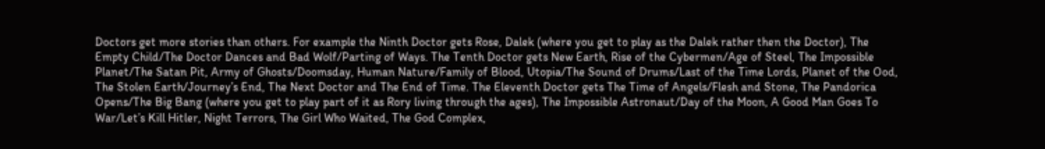Doctors get more stories than others. For example the Ninth Doctor gets Rose, Dalek (where you get to play as the Dalek rather then the Doctor), The Empty Child/The Doctor Dances and Bad Wolf/Parting of Ways. The Tenth Doctor gets New Earth, Rise of the Cybermen/Age of Steel, The Impossible Planet/The Satan Pit, Army of Ghosts/Doomsday, Human Nature/Family of Blood, Utopia/The Sound of Drums/Last of the Time Lords, Planet of the Ood, The Stolen Earth/Journey’s End, The Next Doctor and The End of Time. The Eleventh Doctor gets The Time of Angels/Flesh and Stone, The Pandorica Opens/The Big Bang (where you get to play part of it as Rory living through the ages), The Impossible Astronaut/Day of the Moon, A Good Man Goes To War/Let’s Kill Hitler, Night Terrors, The Girl Who Waited, The God Complex,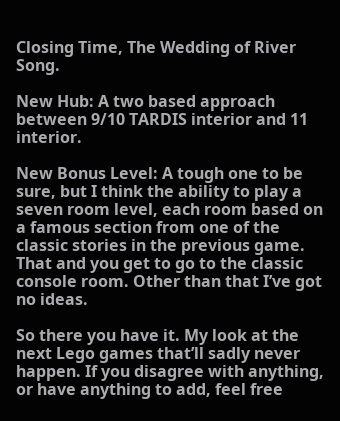Closing Time, The Wedding of River Song.

New Hub: A two based approach between 9/10 TARDIS interior and 11 interior.

New Bonus Level: A tough one to be sure, but I think the ability to play a seven room level, each room based on a famous section from one of the classic stories in the previous game. That and you get to go to the classic console room. Other than that I’ve got no ideas.

So there you have it. My look at the next Lego games that’ll sadly never happen. If you disagree with anything, or have anything to add, feel free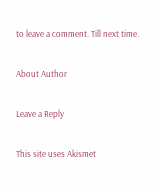to leave a comment. Till next time.

About Author

Leave a Reply

This site uses Akismet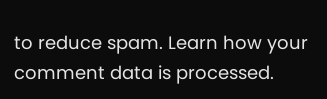to reduce spam. Learn how your comment data is processed.